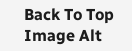Back To Top
Image Alt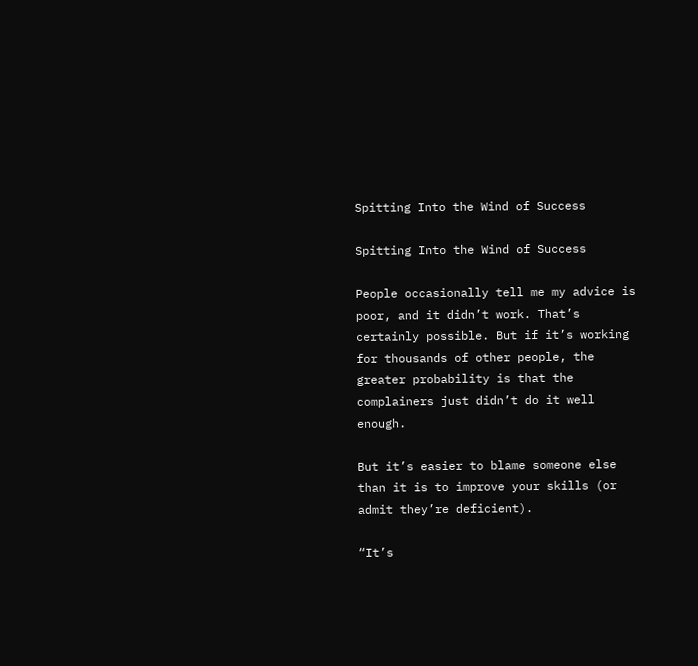Spitting Into the Wind of Success

Spitting Into the Wind of Success

People occasionally tell me my advice is poor, and it didn’t work. That’s certainly possible. But if it’s working for thousands of other people, the greater probability is that the complainers just didn’t do it well enough.

But it’s easier to blame someone else than it is to improve your skills (or admit they’re deficient).

“It’s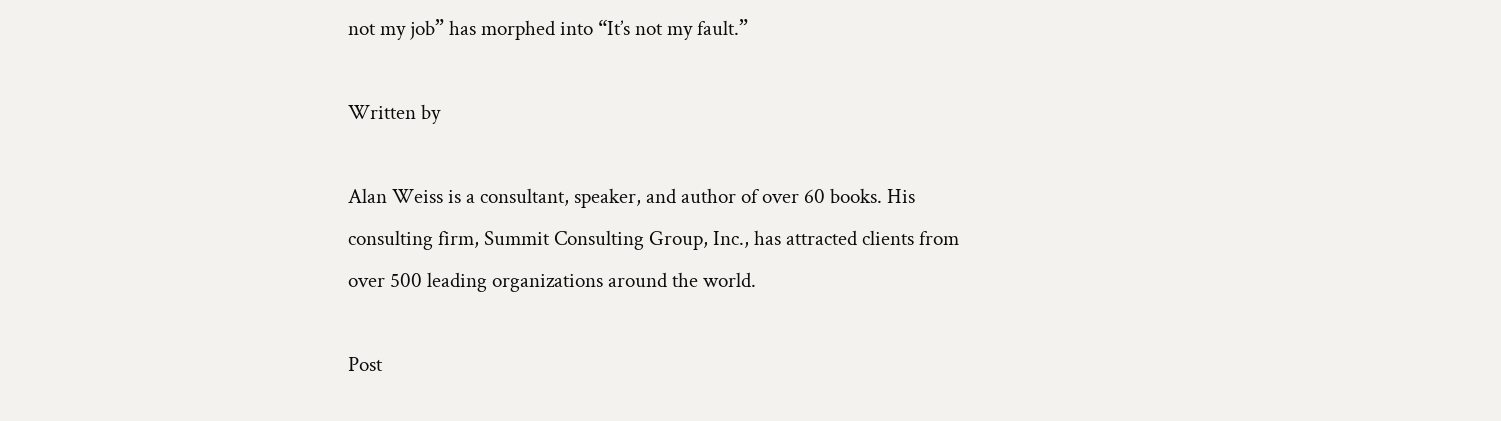not my job” has morphed into “It’s not my fault.”

Written by

Alan Weiss is a consultant, speaker, and author of over 60 books. His consulting firm, Summit Consulting Group, Inc., has attracted clients from over 500 leading organizations around the world.

Post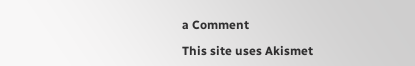a Comment

This site uses Akismet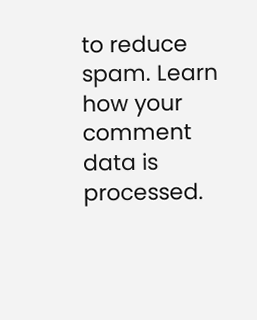to reduce spam. Learn how your comment data is processed.